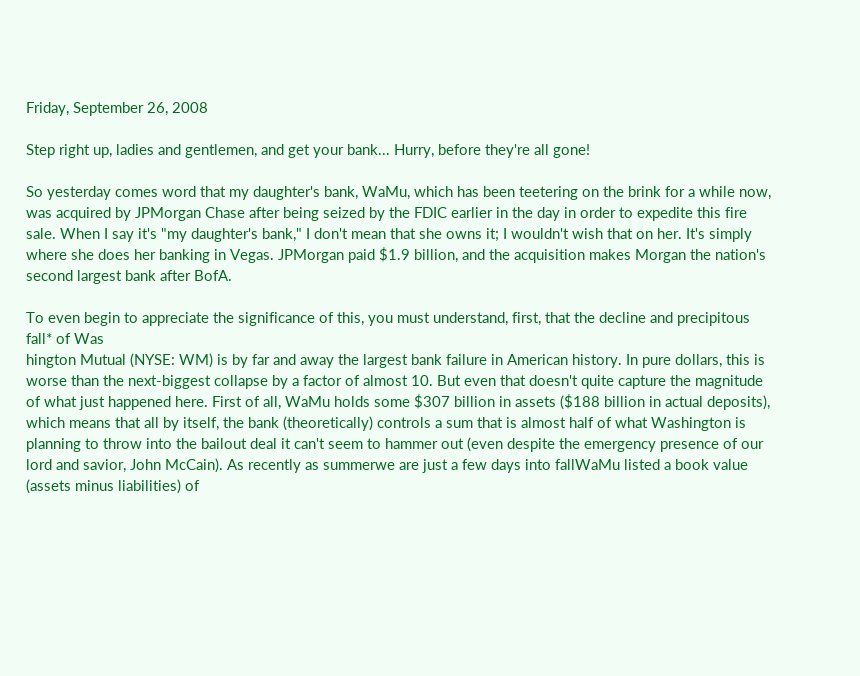Friday, September 26, 2008

Step right up, ladies and gentlemen, and get your bank... Hurry, before they're all gone!

So yesterday comes word that my daughter's bank, WaMu, which has been teetering on the brink for a while now, was acquired by JPMorgan Chase after being seized by the FDIC earlier in the day in order to expedite this fire sale. When I say it's "my daughter's bank," I don't mean that she owns it; I wouldn't wish that on her. It's simply where she does her banking in Vegas. JPMorgan paid $1.9 billion, and the acquisition makes Morgan the nation's second largest bank after BofA.

To even begin to appreciate the significance of this, you must understand, first, that the decline and precipitous fall* of Was
hington Mutual (NYSE: WM) is by far and away the largest bank failure in American history. In pure dollars, this is worse than the next-biggest collapse by a factor of almost 10. But even that doesn't quite capture the magnitude of what just happened here. First of all, WaMu holds some $307 billion in assets ($188 billion in actual deposits), which means that all by itself, the bank (theoretically) controls a sum that is almost half of what Washington is planning to throw into the bailout deal it can't seem to hammer out (even despite the emergency presence of our lord and savior, John McCain). As recently as summerwe are just a few days into fallWaMu listed a book value (assets minus liabilities) of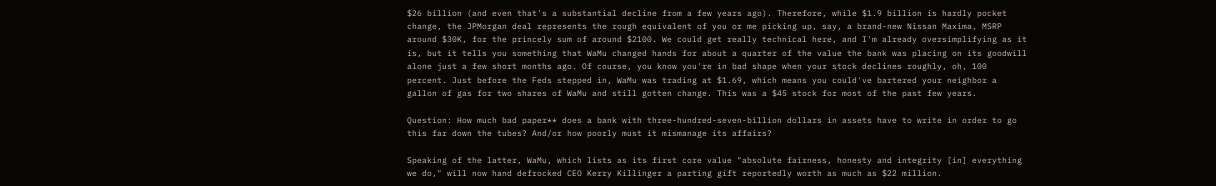$26 billion (and even that's a substantial decline from a few years ago). Therefore, while $1.9 billion is hardly pocket change, the JPMorgan deal represents the rough equivalent of you or me picking up, say, a brand-new Nissan Maxima, MSRP around $30K, for the princely sum of around $2100. We could get really technical here, and I'm already oversimplifying as it is, but it tells you something that WaMu changed hands for about a quarter of the value the bank was placing on its goodwill alone just a few short months ago. Of course, you know you're in bad shape when your stock declines roughly, oh, 100 percent. Just before the Feds stepped in, WaMu was trading at $1.69, which means you could've bartered your neighbor a gallon of gas for two shares of WaMu and still gotten change. This was a $45 stock for most of the past few years.

Question: How much bad paper** does a bank with three-hundred-seven-billion dollars in assets have to write in order to go this far down the tubes? And/or how poorly must it mismanage its affairs?

Speaking of the latter, WaMu, which lists as its first core value "absolute fairness, honesty and integrity [in] everything we do," will now hand defrocked CEO Kerry Killinger a parting gift reportedly worth as much as $22 million.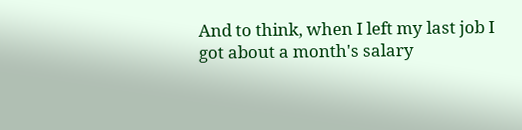And to think, when I left my last job I got about a month's salary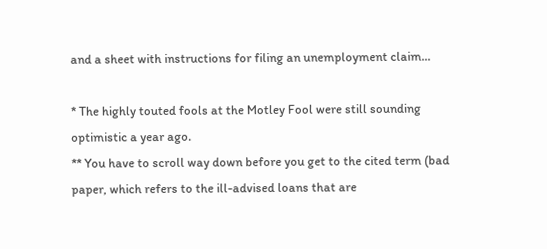and a sheet with instructions for filing an unemployment claim...

* The highly touted fools at the Motley Fool were still sounding optimistic a year ago.
** You have to scroll way down before you get to the cited term (bad paper, which refers to the ill-advised loans that are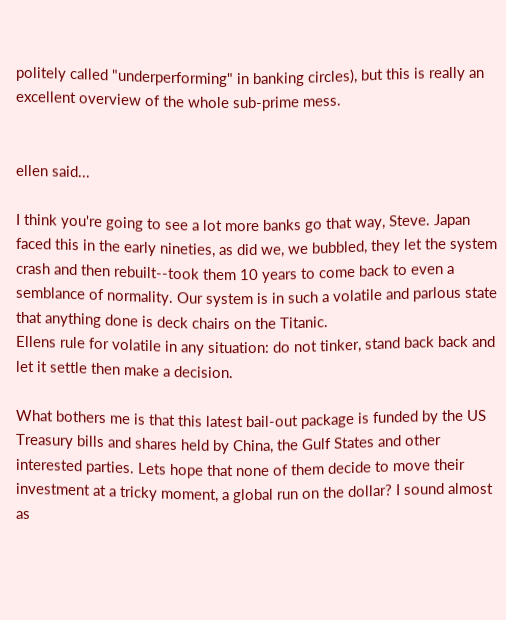politely called "underperforming" in banking circles), but this is really an excellent overview of the whole sub-prime mess.


ellen said...

I think you're going to see a lot more banks go that way, Steve. Japan faced this in the early nineties, as did we, we bubbled, they let the system crash and then rebuilt--took them 10 years to come back to even a semblance of normality. Our system is in such a volatile and parlous state that anything done is deck chairs on the Titanic.
Ellens rule for volatile in any situation: do not tinker, stand back back and let it settle then make a decision.

What bothers me is that this latest bail-out package is funded by the US Treasury bills and shares held by China, the Gulf States and other interested parties. Lets hope that none of them decide to move their investment at a tricky moment, a global run on the dollar? I sound almost as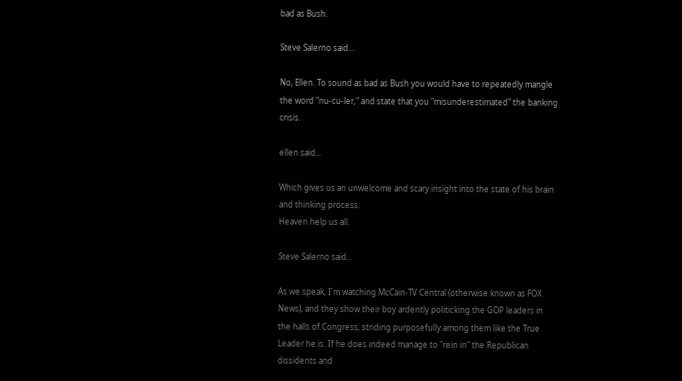bad as Bush.

Steve Salerno said...

No, Ellen. To sound as bad as Bush you would have to repeatedly mangle the word "nu-cu-ler," and state that you "misunderestimated" the banking crisis.

ellen said...

Which gives us an unwelcome and scary insight into the state of his brain and thinking process.
Heaven help us all.

Steve Salerno said...

As we speak, I'm watching McCain-TV Central (otherwise known as FOX News), and they show their boy ardently politicking the GOP leaders in the halls of Congress, striding purposefully among them like the True Leader he is. If he does indeed manage to "rein in" the Republican dissidents and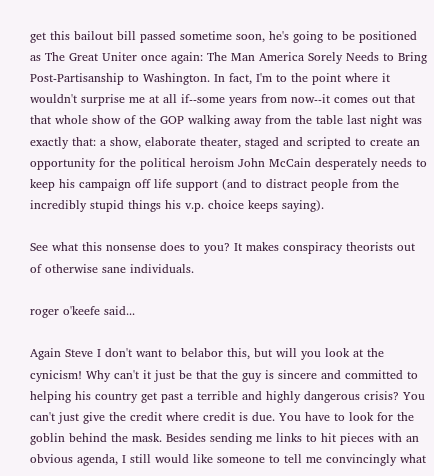get this bailout bill passed sometime soon, he's going to be positioned as The Great Uniter once again: The Man America Sorely Needs to Bring Post-Partisanship to Washington. In fact, I'm to the point where it wouldn't surprise me at all if--some years from now--it comes out that that whole show of the GOP walking away from the table last night was exactly that: a show, elaborate theater, staged and scripted to create an opportunity for the political heroism John McCain desperately needs to keep his campaign off life support (and to distract people from the incredibly stupid things his v.p. choice keeps saying).

See what this nonsense does to you? It makes conspiracy theorists out of otherwise sane individuals.

roger o'keefe said...

Again Steve I don't want to belabor this, but will you look at the cynicism! Why can't it just be that the guy is sincere and committed to helping his country get past a terrible and highly dangerous crisis? You can't just give the credit where credit is due. You have to look for the goblin behind the mask. Besides sending me links to hit pieces with an obvious agenda, I still would like someone to tell me convincingly what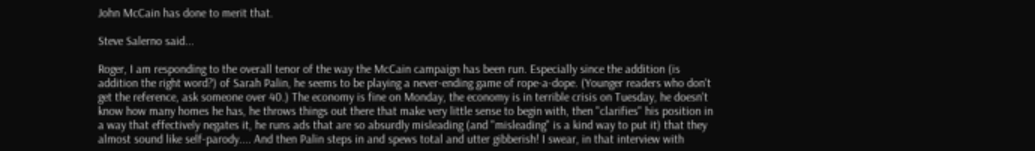John McCain has done to merit that.

Steve Salerno said...

Roger, I am responding to the overall tenor of the way the McCain campaign has been run. Especially since the addition (is addition the right word?) of Sarah Palin, he seems to be playing a never-ending game of rope-a-dope. (Younger readers who don't get the reference, ask someone over 40.) The economy is fine on Monday, the economy is in terrible crisis on Tuesday, he doesn't know how many homes he has, he throws things out there that make very little sense to begin with, then "clarifies" his position in a way that effectively negates it, he runs ads that are so absurdly misleading (and "misleading" is a kind way to put it) that they almost sound like self-parody.... And then Palin steps in and spews total and utter gibberish! I swear, in that interview with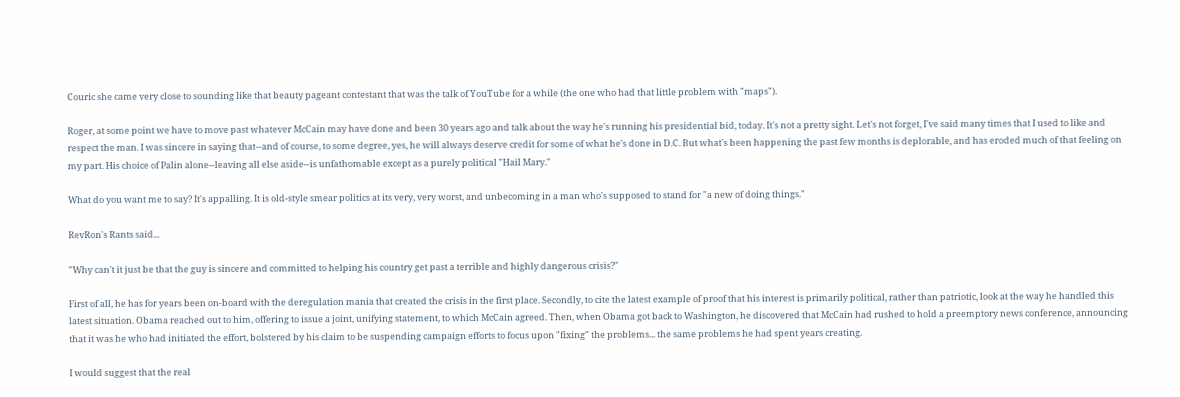Couric she came very close to sounding like that beauty pageant contestant that was the talk of YouTube for a while (the one who had that little problem with "maps").

Roger, at some point we have to move past whatever McCain may have done and been 30 years ago and talk about the way he's running his presidential bid, today. It's not a pretty sight. Let's not forget, I've said many times that I used to like and respect the man. I was sincere in saying that--and of course, to some degree, yes, he will always deserve credit for some of what he's done in D.C. But what's been happening the past few months is deplorable, and has eroded much of that feeling on my part. His choice of Palin alone--leaving all else aside--is unfathomable except as a purely political "Hail Mary."

What do you want me to say? It's appalling. It is old-style smear politics at its very, very worst, and unbecoming in a man who's supposed to stand for "a new of doing things."

RevRon's Rants said...

"Why can't it just be that the guy is sincere and committed to helping his country get past a terrible and highly dangerous crisis?"

First of all, he has for years been on-board with the deregulation mania that created the crisis in the first place. Secondly, to cite the latest example of proof that his interest is primarily political, rather than patriotic, look at the way he handled this latest situation. Obama reached out to him, offering to issue a joint, unifying statement, to which McCain agreed. Then, when Obama got back to Washington, he discovered that McCain had rushed to hold a preemptory news conference, announcing that it was he who had initiated the effort, bolstered by his claim to be suspending campaign efforts to focus upon "fixing" the problems... the same problems he had spent years creating.

I would suggest that the real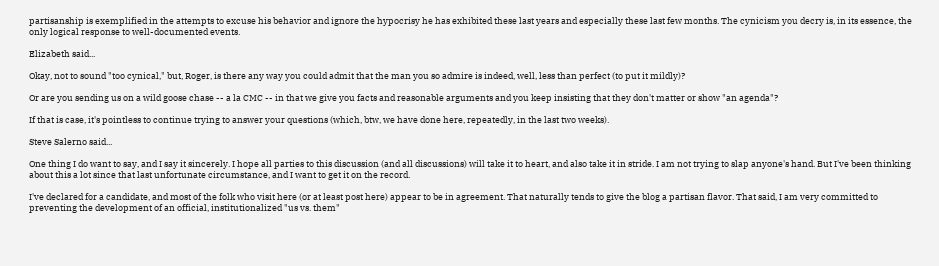partisanship is exemplified in the attempts to excuse his behavior and ignore the hypocrisy he has exhibited these last years and especially these last few months. The cynicism you decry is, in its essence, the only logical response to well-documented events.

Elizabeth said...

Okay, not to sound "too cynical," but, Roger, is there any way you could admit that the man you so admire is indeed, well, less than perfect (to put it mildly)?

Or are you sending us on a wild goose chase -- a la CMC -- in that we give you facts and reasonable arguments and you keep insisting that they don't matter or show "an agenda"?

If that is case, it's pointless to continue trying to answer your questions (which, btw, we have done here, repeatedly, in the last two weeks).

Steve Salerno said...

One thing I do want to say, and I say it sincerely. I hope all parties to this discussion (and all discussions) will take it to heart, and also take it in stride. I am not trying to slap anyone's hand. But I've been thinking about this a lot since that last unfortunate circumstance, and I want to get it on the record.

I've declared for a candidate, and most of the folk who visit here (or at least post here) appear to be in agreement. That naturally tends to give the blog a partisan flavor. That said, I am very committed to preventing the development of an official, institutionalized "us vs. them"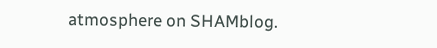atmosphere on SHAMblog.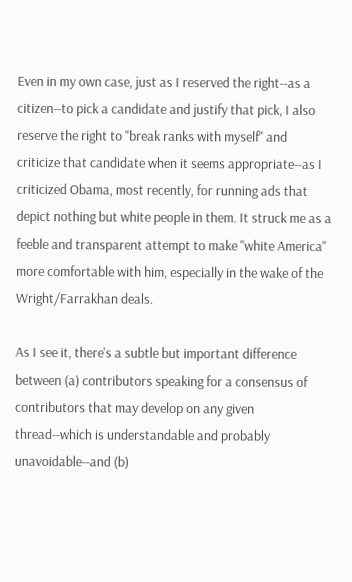Even in my own case, just as I reserved the right--as a citizen--to pick a candidate and justify that pick, I also reserve the right to "break ranks with myself" and criticize that candidate when it seems appropriate--as I criticized Obama, most recently, for running ads that depict nothing but white people in them. It struck me as a feeble and transparent attempt to make "white America" more comfortable with him, especially in the wake of the Wright/Farrakhan deals.

As I see it, there's a subtle but important difference between (a) contributors speaking for a consensus of contributors that may develop on any given thread--which is understandable and probably unavoidable--and (b)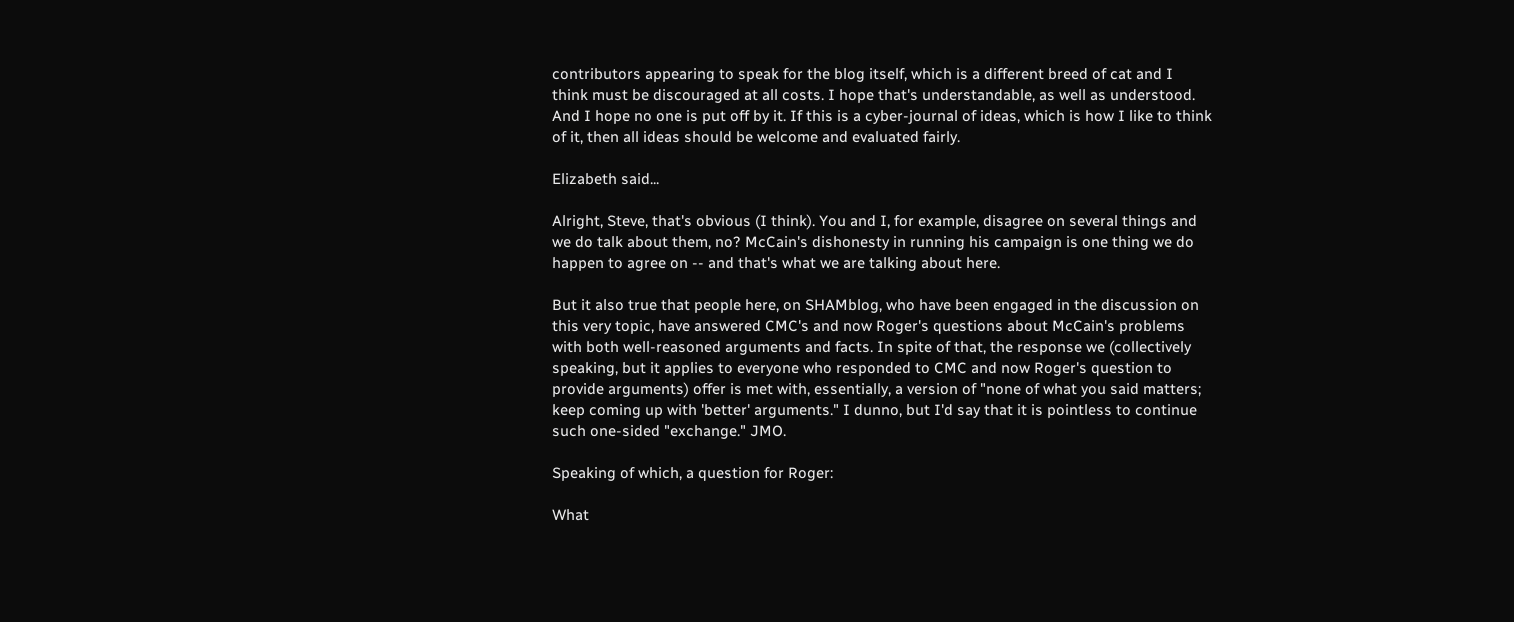contributors appearing to speak for the blog itself, which is a different breed of cat and I think must be discouraged at all costs. I hope that's understandable, as well as understood. And I hope no one is put off by it. If this is a cyber-journal of ideas, which is how I like to think of it, then all ideas should be welcome and evaluated fairly.

Elizabeth said...

Alright, Steve, that's obvious (I think). You and I, for example, disagree on several things and we do talk about them, no? McCain's dishonesty in running his campaign is one thing we do happen to agree on -- and that's what we are talking about here.

But it also true that people here, on SHAMblog, who have been engaged in the discussion on this very topic, have answered CMC's and now Roger's questions about McCain's problems with both well-reasoned arguments and facts. In spite of that, the response we (collectively speaking, but it applies to everyone who responded to CMC and now Roger's question to provide arguments) offer is met with, essentially, a version of "none of what you said matters; keep coming up with 'better' arguments." I dunno, but I'd say that it is pointless to continue such one-sided "exchange." JMO.

Speaking of which, a question for Roger:

What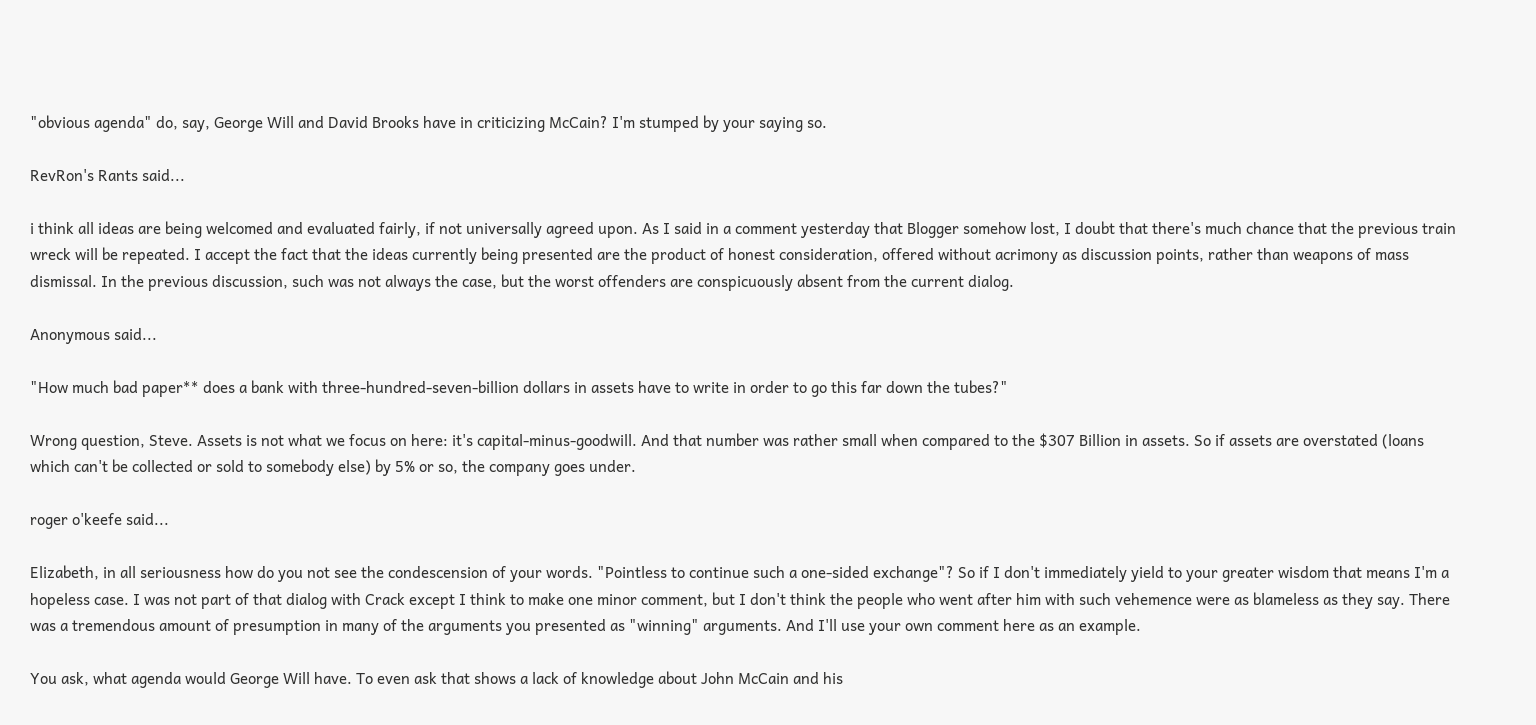"obvious agenda" do, say, George Will and David Brooks have in criticizing McCain? I'm stumped by your saying so.

RevRon's Rants said...

i think all ideas are being welcomed and evaluated fairly, if not universally agreed upon. As I said in a comment yesterday that Blogger somehow lost, I doubt that there's much chance that the previous train wreck will be repeated. I accept the fact that the ideas currently being presented are the product of honest consideration, offered without acrimony as discussion points, rather than weapons of mass dismissal. In the previous discussion, such was not always the case, but the worst offenders are conspicuously absent from the current dialog.

Anonymous said...

"How much bad paper** does a bank with three-hundred-seven-billion dollars in assets have to write in order to go this far down the tubes?"

Wrong question, Steve. Assets is not what we focus on here: it's capital-minus-goodwill. And that number was rather small when compared to the $307 Billion in assets. So if assets are overstated (loans which can't be collected or sold to somebody else) by 5% or so, the company goes under.

roger o'keefe said...

Elizabeth, in all seriousness how do you not see the condescension of your words. "Pointless to continue such a one-sided exchange"? So if I don't immediately yield to your greater wisdom that means I'm a hopeless case. I was not part of that dialog with Crack except I think to make one minor comment, but I don't think the people who went after him with such vehemence were as blameless as they say. There was a tremendous amount of presumption in many of the arguments you presented as "winning" arguments. And I'll use your own comment here as an example.

You ask, what agenda would George Will have. To even ask that shows a lack of knowledge about John McCain and his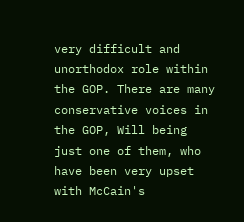very difficult and unorthodox role within the GOP. There are many conservative voices in the GOP, Will being just one of them, who have been very upset with McCain's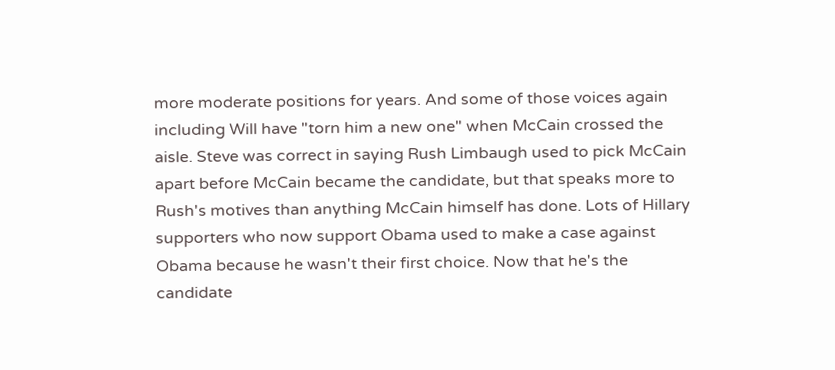more moderate positions for years. And some of those voices again including Will have "torn him a new one" when McCain crossed the aisle. Steve was correct in saying Rush Limbaugh used to pick McCain apart before McCain became the candidate, but that speaks more to Rush's motives than anything McCain himself has done. Lots of Hillary supporters who now support Obama used to make a case against Obama because he wasn't their first choice. Now that he's the candidate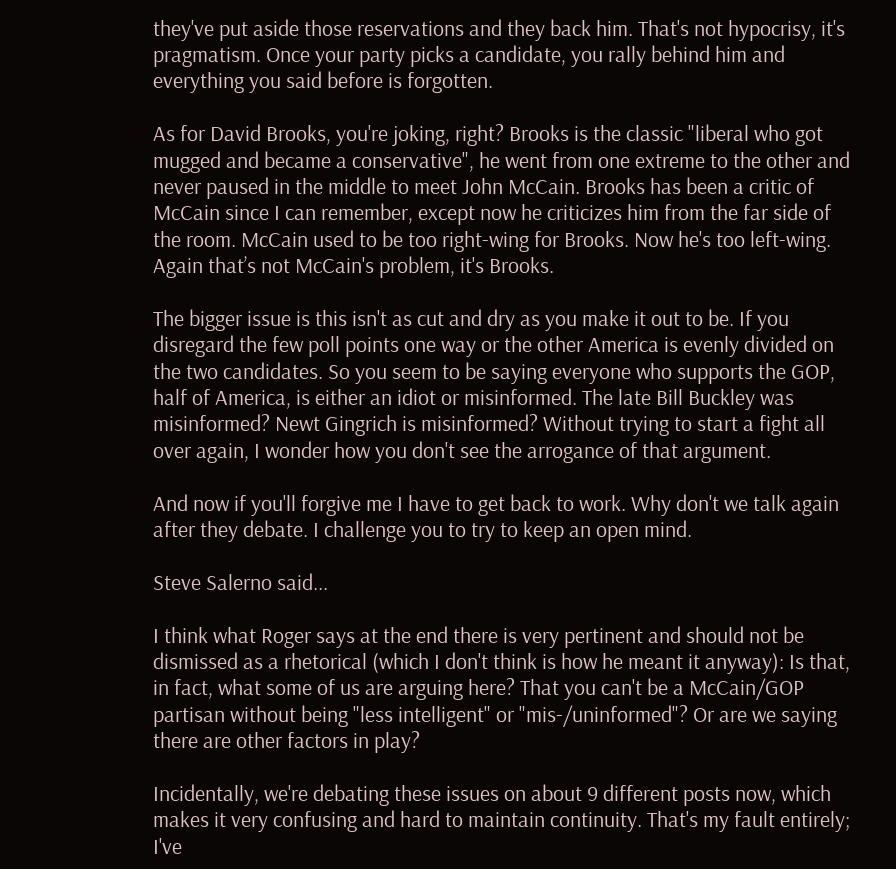they've put aside those reservations and they back him. That's not hypocrisy, it's pragmatism. Once your party picks a candidate, you rally behind him and everything you said before is forgotten.

As for David Brooks, you're joking, right? Brooks is the classic "liberal who got mugged and became a conservative", he went from one extreme to the other and never paused in the middle to meet John McCain. Brooks has been a critic of McCain since I can remember, except now he criticizes him from the far side of the room. McCain used to be too right-wing for Brooks. Now he's too left-wing. Again that’s not McCain's problem, it's Brooks.

The bigger issue is this isn't as cut and dry as you make it out to be. If you disregard the few poll points one way or the other America is evenly divided on the two candidates. So you seem to be saying everyone who supports the GOP, half of America, is either an idiot or misinformed. The late Bill Buckley was misinformed? Newt Gingrich is misinformed? Without trying to start a fight all over again, I wonder how you don't see the arrogance of that argument.

And now if you'll forgive me I have to get back to work. Why don't we talk again after they debate. I challenge you to try to keep an open mind.

Steve Salerno said...

I think what Roger says at the end there is very pertinent and should not be dismissed as a rhetorical (which I don't think is how he meant it anyway): Is that, in fact, what some of us are arguing here? That you can't be a McCain/GOP partisan without being "less intelligent" or "mis-/uninformed"? Or are we saying there are other factors in play?

Incidentally, we're debating these issues on about 9 different posts now, which makes it very confusing and hard to maintain continuity. That's my fault entirely; I've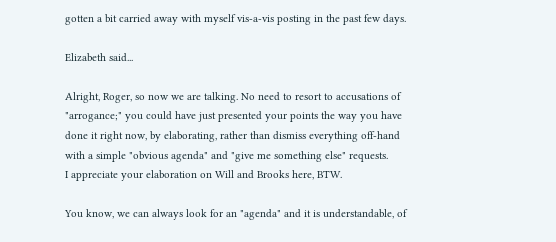gotten a bit carried away with myself vis-a-vis posting in the past few days.

Elizabeth said...

Alright, Roger, so now we are talking. No need to resort to accusations of "arrogance;" you could have just presented your points the way you have done it right now, by elaborating, rather than dismiss everything off-hand with a simple "obvious agenda" and "give me something else" requests.
I appreciate your elaboration on Will and Brooks here, BTW.

You know, we can always look for an "agenda" and it is understandable, of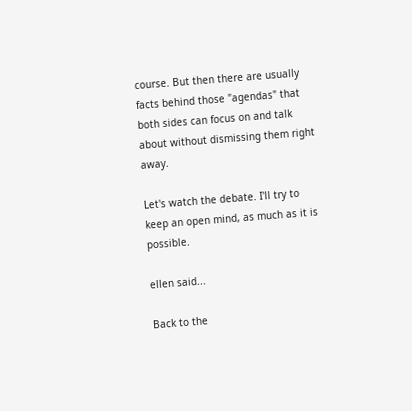course. But then there are usually facts behind those "agendas" that both sides can focus on and talk about without dismissing them right away.

Let's watch the debate. I'll try to keep an open mind, as much as it is possible.

ellen said...

Back to the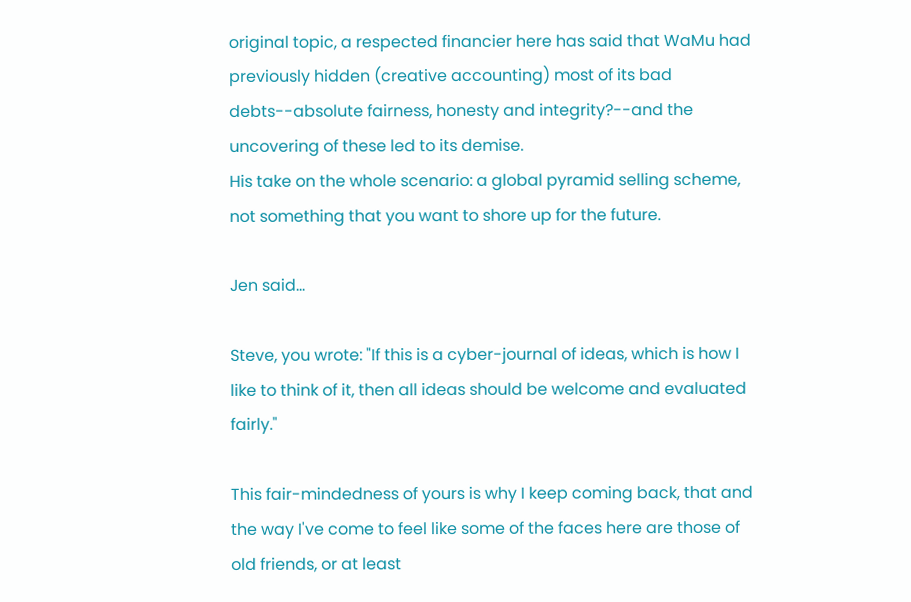original topic, a respected financier here has said that WaMu had previously hidden (creative accounting) most of its bad debts--absolute fairness, honesty and integrity?--and the uncovering of these led to its demise.
His take on the whole scenario: a global pyramid selling scheme, not something that you want to shore up for the future.

Jen said...

Steve, you wrote: "If this is a cyber-journal of ideas, which is how I like to think of it, then all ideas should be welcome and evaluated fairly."

This fair-mindedness of yours is why I keep coming back, that and the way I've come to feel like some of the faces here are those of old friends, or at least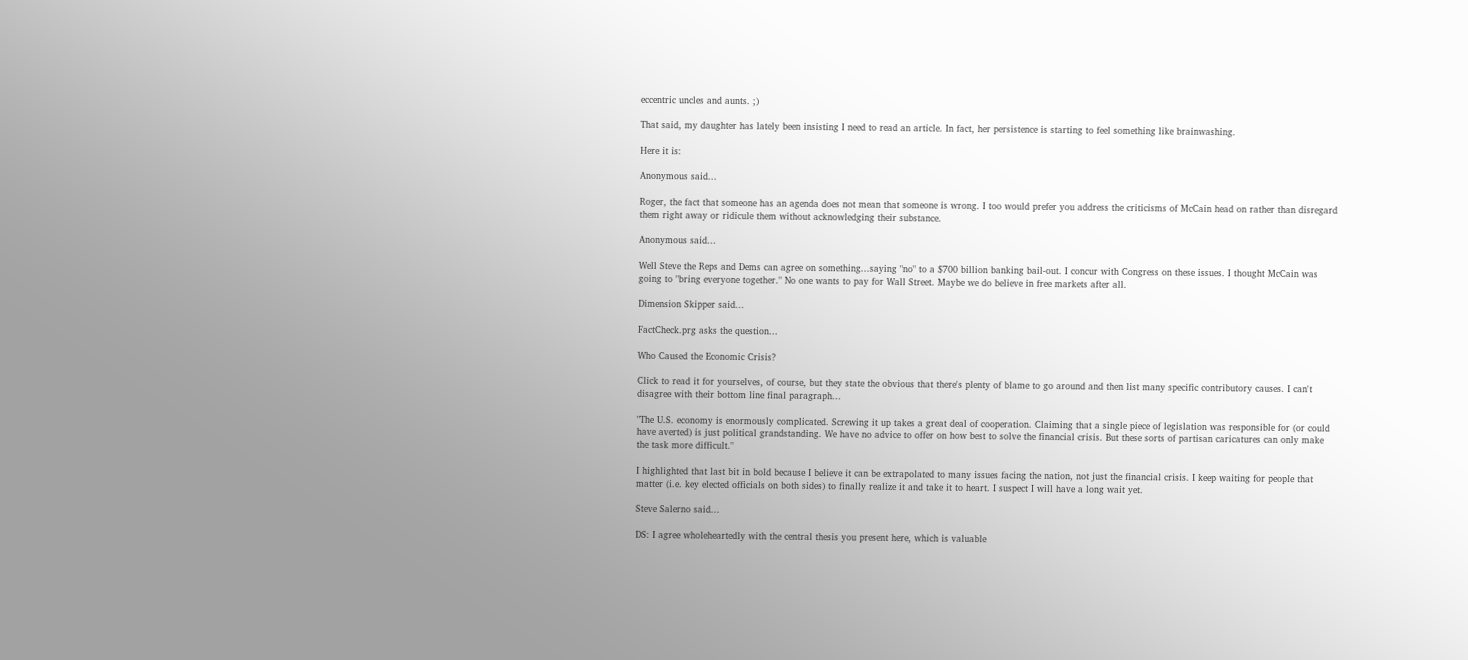eccentric uncles and aunts. ;)

That said, my daughter has lately been insisting I need to read an article. In fact, her persistence is starting to feel something like brainwashing.

Here it is:

Anonymous said...

Roger, the fact that someone has an agenda does not mean that someone is wrong. I too would prefer you address the criticisms of McCain head on rather than disregard them right away or ridicule them without acknowledging their substance.

Anonymous said...

Well Steve the Reps and Dems can agree on something...saying "no" to a $700 billion banking bail-out. I concur with Congress on these issues. I thought McCain was going to "bring everyone together." No one wants to pay for Wall Street. Maybe we do believe in free markets after all.

Dimension Skipper said...

FactCheck.prg asks the question...

Who Caused the Economic Crisis?

Click to read it for yourselves, of course, but they state the obvious that there's plenty of blame to go around and then list many specific contributory causes. I can't disagree with their bottom line final paragraph...

"The U.S. economy is enormously complicated. Screwing it up takes a great deal of cooperation. Claiming that a single piece of legislation was responsible for (or could have averted) is just political grandstanding. We have no advice to offer on how best to solve the financial crisis. But these sorts of partisan caricatures can only make the task more difficult."

I highlighted that last bit in bold because I believe it can be extrapolated to many issues facing the nation, not just the financial crisis. I keep waiting for people that matter (i.e. key elected officials on both sides) to finally realize it and take it to heart. I suspect I will have a long wait yet.

Steve Salerno said...

DS: I agree wholeheartedly with the central thesis you present here, which is valuable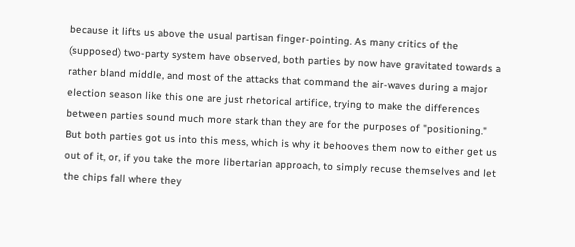because it lifts us above the usual partisan finger-pointing. As many critics of the (supposed) two-party system have observed, both parties by now have gravitated towards a rather bland middle, and most of the attacks that command the air-waves during a major election season like this one are just rhetorical artifice, trying to make the differences between parties sound much more stark than they are for the purposes of "positioning." But both parties got us into this mess, which is why it behooves them now to either get us out of it, or, if you take the more libertarian approach, to simply recuse themselves and let the chips fall where they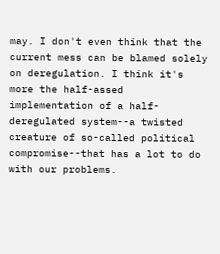may. I don't even think that the current mess can be blamed solely on deregulation. I think it's more the half-assed implementation of a half-deregulated system--a twisted creature of so-called political compromise--that has a lot to do with our problems.